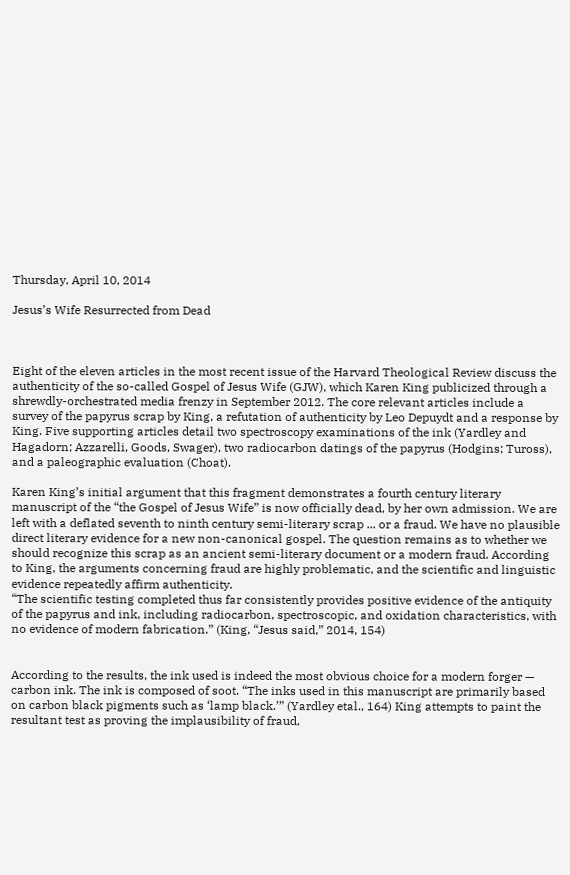Thursday, April 10, 2014

Jesus’s Wife Resurrected from Dead



Eight of the eleven articles in the most recent issue of the Harvard Theological Review discuss the authenticity of the so-called Gospel of Jesus Wife (GJW), which Karen King publicized through a shrewdly-orchestrated media frenzy in September 2012. The core relevant articles include a survey of the papyrus scrap by King, a refutation of authenticity by Leo Depuydt and a response by King. Five supporting articles detail two spectroscopy examinations of the ink (Yardley and Hagadorn; Azzarelli, Goods, Swager), two radiocarbon datings of the papyrus (Hodgins; Tuross), and a paleographic evaluation (Choat).

Karen King’s initial argument that this fragment demonstrates a fourth century literary manuscript of the “the Gospel of Jesus Wife” is now officially dead, by her own admission. We are left with a deflated seventh to ninth century semi-literary scrap ... or a fraud. We have no plausible direct literary evidence for a new non-canonical gospel. The question remains as to whether we should recognize this scrap as an ancient semi-literary document or a modern fraud. According to King, the arguments concerning fraud are highly problematic, and the scientific and linguistic evidence repeatedly affirm authenticity.
“The scientific testing completed thus far consistently provides positive evidence of the antiquity of the papyrus and ink, including radiocarbon, spectroscopic, and oxidation characteristics, with no evidence of modern fabrication.” (King, “Jesus said,” 2014, 154)


According to the results, the ink used is indeed the most obvious choice for a modern forger — carbon ink. The ink is composed of soot. “The inks used in this manuscript are primarily based on carbon black pigments such as ‘lamp black.’” (Yardley etal., 164) King attempts to paint the resultant test as proving the implausibility of fraud,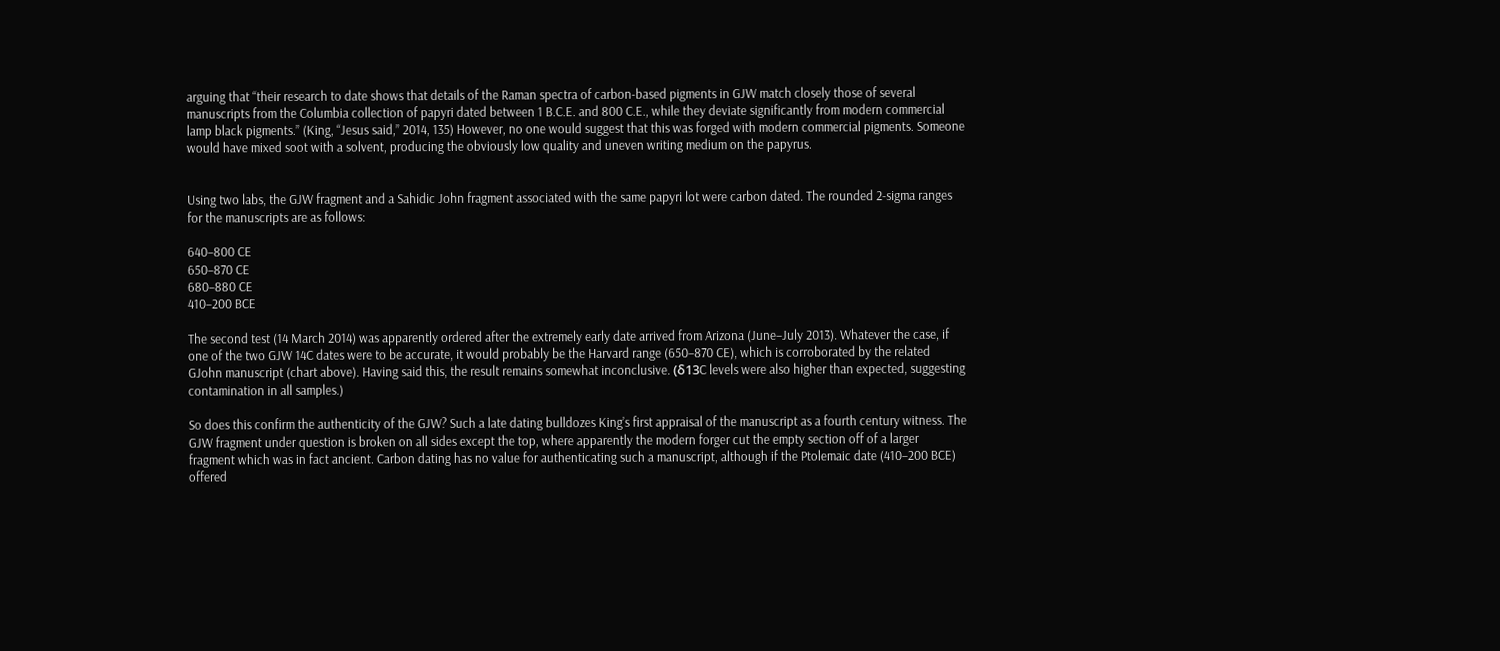arguing that “their research to date shows that details of the Raman spectra of carbon-based pigments in GJW match closely those of several manuscripts from the Columbia collection of papyri dated between 1 B.C.E. and 800 C.E., while they deviate significantly from modern commercial lamp black pigments.” (King, “Jesus said,” 2014, 135) However, no one would suggest that this was forged with modern commercial pigments. Someone would have mixed soot with a solvent, producing the obviously low quality and uneven writing medium on the papyrus.


Using two labs, the GJW fragment and a Sahidic John fragment associated with the same papyri lot were carbon dated. The rounded 2-sigma ranges for the manuscripts are as follows:

640–800 CE
650–870 CE
680–880 CE
410–200 BCE

The second test (14 March 2014) was apparently ordered after the extremely early date arrived from Arizona (June–July 2013). Whatever the case, if one of the two GJW 14C dates were to be accurate, it would probably be the Harvard range (650–870 CE), which is corroborated by the related GJohn manuscript (chart above). Having said this, the result remains somewhat inconclusive. (δ13C levels were also higher than expected, suggesting contamination in all samples.)

So does this confirm the authenticity of the GJW? Such a late dating bulldozes King’s first appraisal of the manuscript as a fourth century witness. The GJW fragment under question is broken on all sides except the top, where apparently the modern forger cut the empty section off of a larger fragment which was in fact ancient. Carbon dating has no value for authenticating such a manuscript, although if the Ptolemaic date (410–200 BCE) offered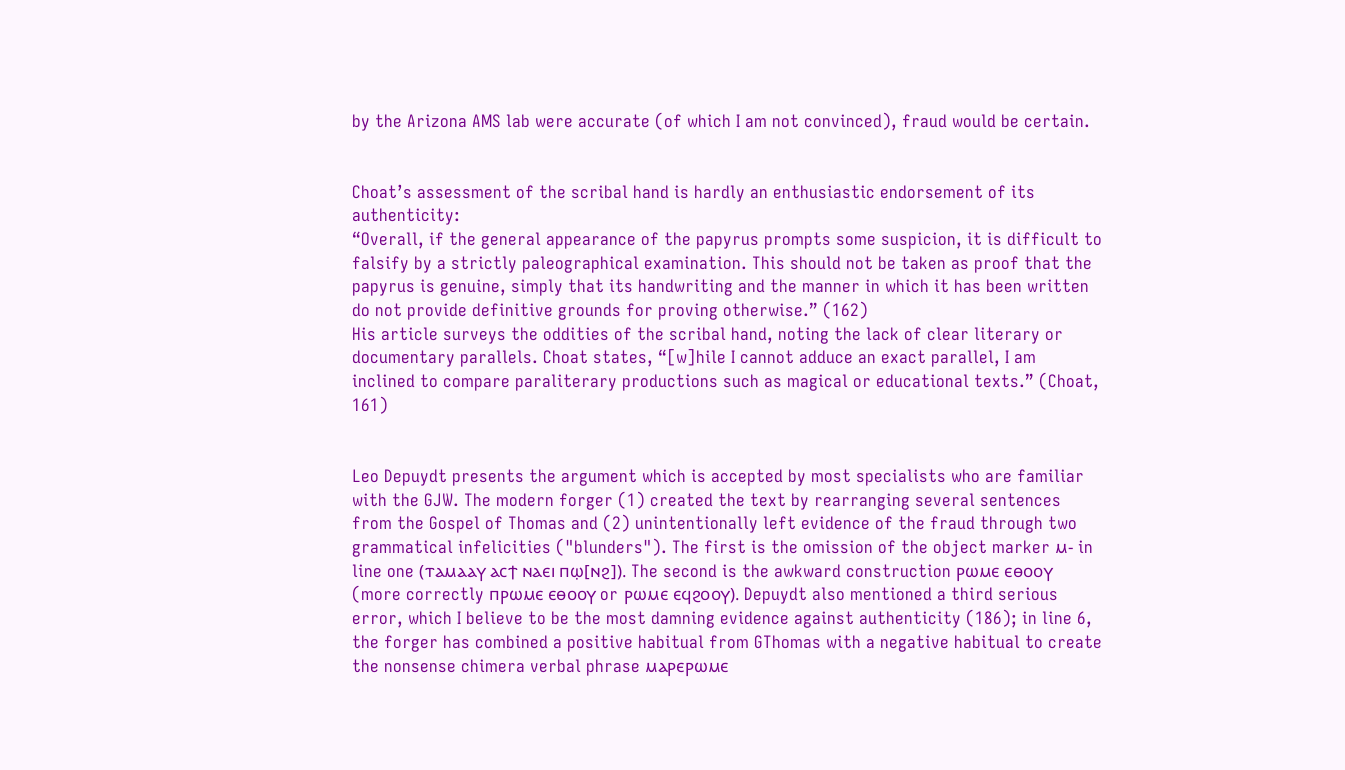by the Arizona AMS lab were accurate (of which I am not convinced), fraud would be certain.


Choat’s assessment of the scribal hand is hardly an enthusiastic endorsement of its authenticity:
“Overall, if the general appearance of the papyrus prompts some suspicion, it is difficult to falsify by a strictly paleographical examination. This should not be taken as proof that the papyrus is genuine, simply that its handwriting and the manner in which it has been written do not provide definitive grounds for proving otherwise.” (162)
His article surveys the oddities of the scribal hand, noting the lack of clear literary or documentary parallels. Choat states, “[w]hile I cannot adduce an exact parallel, I am inclined to compare paraliterary productions such as magical or educational texts.” (Choat, 161)


Leo Depuydt presents the argument which is accepted by most specialists who are familiar with the GJW. The modern forger (1) created the text by rearranging several sentences from the Gospel of Thomas and (2) unintentionally left evidence of the fraud through two grammatical infelicities ("blunders"). The first is the omission of the object marker ⲙ- in line one (ⲧⲁⲙⲁⲁⲩ ⲁⲥϯ ⲛⲁⲉⲓ ⲡⲱ̣[ⲛϩ]). The second is the awkward construction ⲣⲱⲙⲉ ⲉⲑⲟⲟⲩ (more correctly ⲡⲣⲱⲙⲉ ⲉⲑⲟⲟⲩ or ⲣⲱⲙⲉ ⲉϥϩⲟⲟⲩ). Depuydt also mentioned a third serious error, which I believe to be the most damning evidence against authenticity (186); in line 6, the forger has combined a positive habitual from GThomas with a negative habitual to create the nonsense chimera verbal phrase ⲙⲁⲣⲉⲣⲱⲙⲉ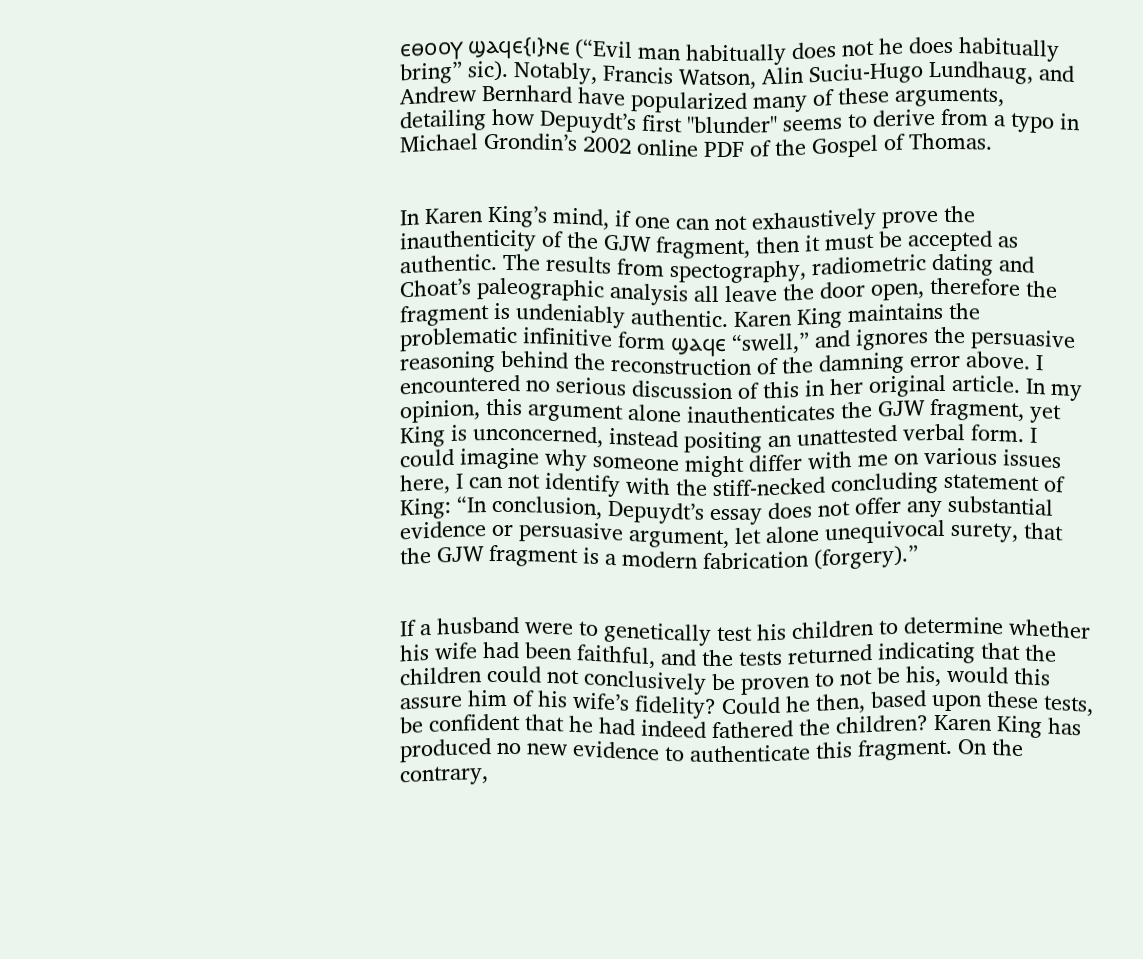ⲉⲑⲟⲟⲩ ϣⲁϥⲉ{ⲓ}ⲛⲉ (“Evil man habitually does not he does habitually bring” sic). Notably, Francis Watson, Alin Suciu-Hugo Lundhaug, and Andrew Bernhard have popularized many of these arguments, detailing how Depuydt’s first "blunder" seems to derive from a typo in Michael Grondin’s 2002 online PDF of the Gospel of Thomas.


In Karen King’s mind, if one can not exhaustively prove the inauthenticity of the GJW fragment, then it must be accepted as authentic. The results from spectography, radiometric dating and Choat’s paleographic analysis all leave the door open, therefore the fragment is undeniably authentic. Karen King maintains the problematic infinitive form ϣⲁϥⲉ “swell,” and ignores the persuasive reasoning behind the reconstruction of the damning error above. I encountered no serious discussion of this in her original article. In my opinion, this argument alone inauthenticates the GJW fragment, yet King is unconcerned, instead positing an unattested verbal form. I could imagine why someone might differ with me on various issues here, I can not identify with the stiff-necked concluding statement of King: “In conclusion, Depuydt’s essay does not offer any substantial evidence or persuasive argument, let alone unequivocal surety, that the GJW fragment is a modern fabrication (forgery).”


If a husband were to genetically test his children to determine whether his wife had been faithful, and the tests returned indicating that the children could not conclusively be proven to not be his, would this assure him of his wife’s fidelity? Could he then, based upon these tests, be confident that he had indeed fathered the children? Karen King has produced no new evidence to authenticate this fragment. On the contrary,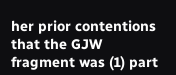her prior contentions that the GJW fragment was (1) part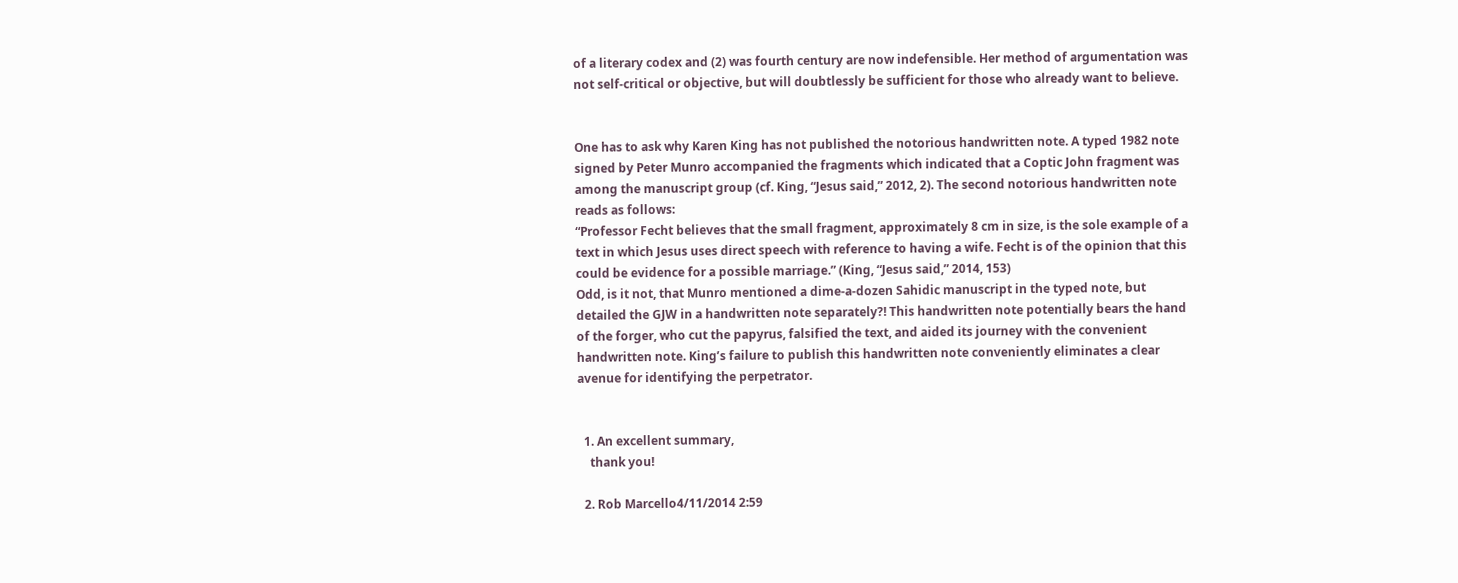of a literary codex and (2) was fourth century are now indefensible. Her method of argumentation was not self-critical or objective, but will doubtlessly be sufficient for those who already want to believe.


One has to ask why Karen King has not published the notorious handwritten note. A typed 1982 note signed by Peter Munro accompanied the fragments which indicated that a Coptic John fragment was among the manuscript group (cf. King, “Jesus said,” 2012, 2). The second notorious handwritten note reads as follows:
“Professor Fecht believes that the small fragment, approximately 8 cm in size, is the sole example of a text in which Jesus uses direct speech with reference to having a wife. Fecht is of the opinion that this could be evidence for a possible marriage.” (King, “Jesus said,” 2014, 153)
Odd, is it not, that Munro mentioned a dime-a-dozen Sahidic manuscript in the typed note, but detailed the GJW in a handwritten note separately?! This handwritten note potentially bears the hand of the forger, who cut the papyrus, falsified the text, and aided its journey with the convenient handwritten note. King’s failure to publish this handwritten note conveniently eliminates a clear avenue for identifying the perpetrator.


  1. An excellent summary,
    thank you!

  2. Rob Marcello4/11/2014 2:59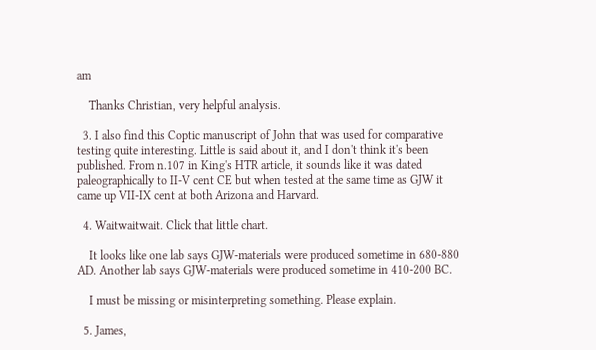am

    Thanks Christian, very helpful analysis.

  3. I also find this Coptic manuscript of John that was used for comparative testing quite interesting. Little is said about it, and I don't think it's been published. From n.107 in King's HTR article, it sounds like it was dated paleographically to II-V cent CE but when tested at the same time as GJW it came up VII-IX cent at both Arizona and Harvard.

  4. Waitwaitwait. Click that little chart.

    It looks like one lab says GJW-materials were produced sometime in 680-880 AD. Another lab says GJW-materials were produced sometime in 410-200 BC.

    I must be missing or misinterpreting something. Please explain.

  5. James,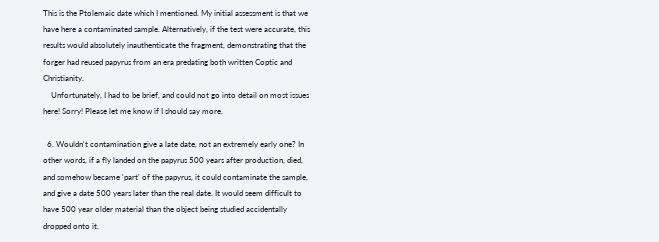This is the Ptolemaic date which I mentioned. My initial assessment is that we have here a contaminated sample. Alternatively, if the test were accurate, this results would absolutely inauthenticate the fragment, demonstrating that the forger had reused papyrus from an era predating both written Coptic and Christianity.
    Unfortunately, I had to be brief, and could not go into detail on most issues here! Sorry! Please let me know if I should say more.

  6. Wouldn't contamination give a late date, not an extremely early one? In other words, if a fly landed on the papyrus 500 years after production, died, and somehow became 'part' of the papyrus, it could contaminate the sample, and give a date 500 years later than the real date. It would seem difficult to have 500 year older material than the object being studied accidentally dropped onto it.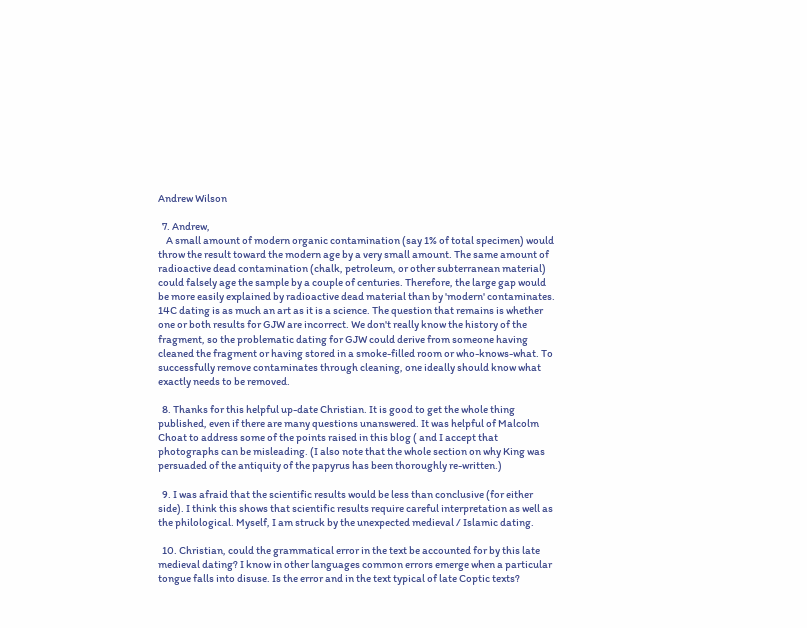Andrew Wilson

  7. Andrew,
    A small amount of modern organic contamination (say 1% of total specimen) would throw the result toward the modern age by a very small amount. The same amount of radioactive dead contamination (chalk, petroleum, or other subterranean material) could falsely age the sample by a couple of centuries. Therefore, the large gap would be more easily explained by radioactive dead material than by 'modern' contaminates. 14C dating is as much an art as it is a science. The question that remains is whether one or both results for GJW are incorrect. We don't really know the history of the fragment, so the problematic dating for GJW could derive from someone having cleaned the fragment or having stored in a smoke-filled room or who-knows-what. To successfully remove contaminates through cleaning, one ideally should know what exactly needs to be removed.

  8. Thanks for this helpful up-date Christian. It is good to get the whole thing published, even if there are many questions unanswered. It was helpful of Malcolm Choat to address some of the points raised in this blog ( and I accept that photographs can be misleading. (I also note that the whole section on why King was persuaded of the antiquity of the papyrus has been thoroughly re-written.)

  9. I was afraid that the scientific results would be less than conclusive (for either side). I think this shows that scientific results require careful interpretation as well as the philological. Myself, I am struck by the unexpected medieval / Islamic dating.

  10. Christian, could the grammatical error in the text be accounted for by this late medieval dating? I know in other languages common errors emerge when a particular tongue falls into disuse. Is the error and in the text typical of late Coptic texts?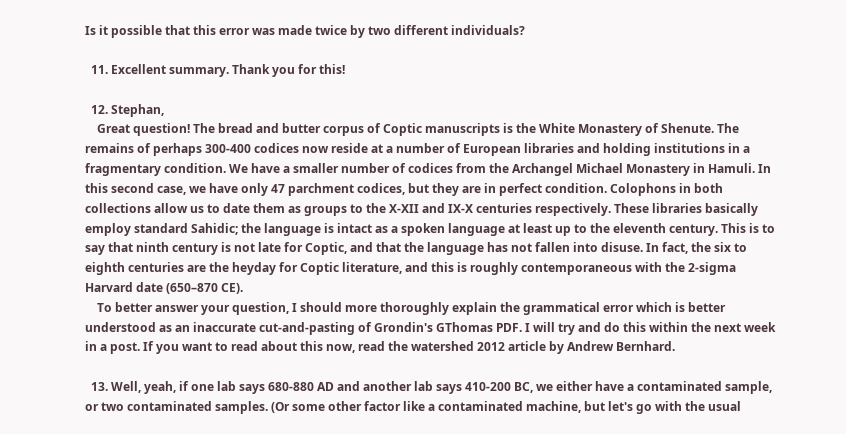Is it possible that this error was made twice by two different individuals?

  11. Excellent summary. Thank you for this!

  12. Stephan,
    Great question! The bread and butter corpus of Coptic manuscripts is the White Monastery of Shenute. The remains of perhaps 300-400 codices now reside at a number of European libraries and holding institutions in a fragmentary condition. We have a smaller number of codices from the Archangel Michael Monastery in Hamuli. In this second case, we have only 47 parchment codices, but they are in perfect condition. Colophons in both collections allow us to date them as groups to the X-XII and IX-X centuries respectively. These libraries basically employ standard Sahidic; the language is intact as a spoken language at least up to the eleventh century. This is to say that ninth century is not late for Coptic, and that the language has not fallen into disuse. In fact, the six to eighth centuries are the heyday for Coptic literature, and this is roughly contemporaneous with the 2-sigma Harvard date (650–870 CE).
    To better answer your question, I should more thoroughly explain the grammatical error which is better understood as an inaccurate cut-and-pasting of Grondin's GThomas PDF. I will try and do this within the next week in a post. If you want to read about this now, read the watershed 2012 article by Andrew Bernhard.

  13. Well, yeah, if one lab says 680-880 AD and another lab says 410-200 BC, we either have a contaminated sample, or two contaminated samples. (Or some other factor like a contaminated machine, but let's go with the usual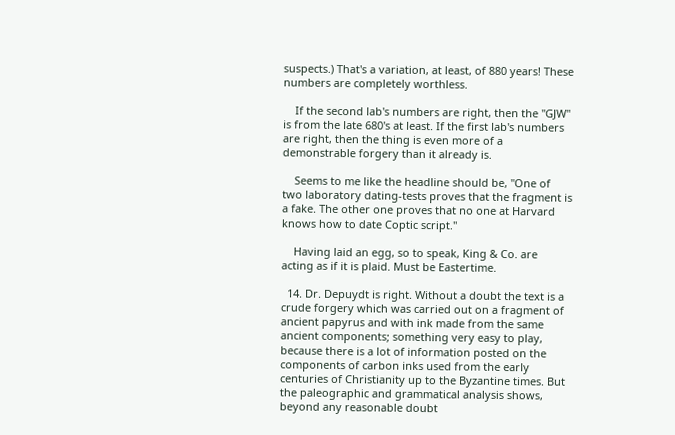suspects.) That's a variation, at least, of 880 years! These numbers are completely worthless.

    If the second lab's numbers are right, then the "GJW" is from the late 680's at least. If the first lab's numbers are right, then the thing is even more of a demonstrable forgery than it already is.

    Seems to me like the headline should be, "One of two laboratory dating-tests proves that the fragment is a fake. The other one proves that no one at Harvard knows how to date Coptic script."

    Having laid an egg, so to speak, King & Co. are acting as if it is plaid. Must be Eastertime.

  14. Dr. Depuydt is right. Without a doubt the text is a crude forgery which was carried out on a fragment of ancient papyrus and with ink made from the same ancient components; something very easy to play, because there is a lot of information posted on the components of carbon inks used from the early centuries of Christianity up to the Byzantine times. But the paleographic and grammatical analysis shows, beyond any reasonable doubt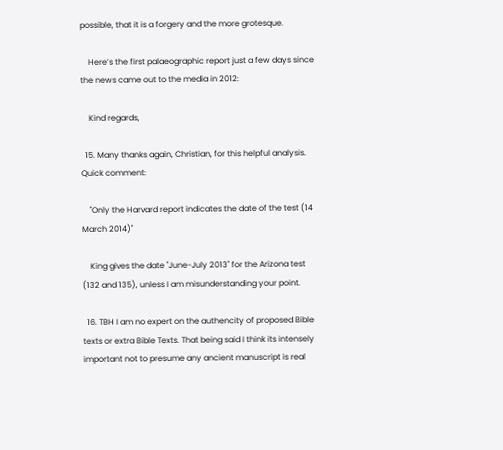possible, that it is a forgery and the more grotesque.

    Here’s the first palaeographic report just a few days since the news came out to the media in 2012:

    Kind regards,

  15. Many thanks again, Christian, for this helpful analysis. Quick comment:

    "Only the Harvard report indicates the date of the test (14 March 2014)"

    King gives the date "June-July 2013" for the Arizona test (132 and 135), unless I am misunderstanding your point.

  16. TBH I am no expert on the authencity of proposed Bible texts or extra Bible Texts. That being said I think its intensely important not to presume any ancient manuscript is real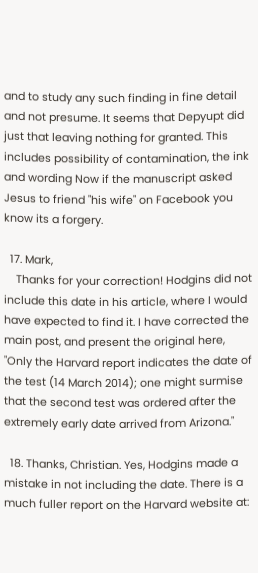and to study any such finding in fine detail and not presume. It seems that Depyupt did just that leaving nothing for granted. This includes possibility of contamination, the ink and wording Now if the manuscript asked Jesus to friend "his wife" on Facebook you know its a forgery.

  17. Mark,
    Thanks for your correction! Hodgins did not include this date in his article, where I would have expected to find it. I have corrected the main post, and present the original here, "Only the Harvard report indicates the date of the test (14 March 2014); one might surmise that the second test was ordered after the extremely early date arrived from Arizona."

  18. Thanks, Christian. Yes, Hodgins made a mistake in not including the date. There is a much fuller report on the Harvard website at: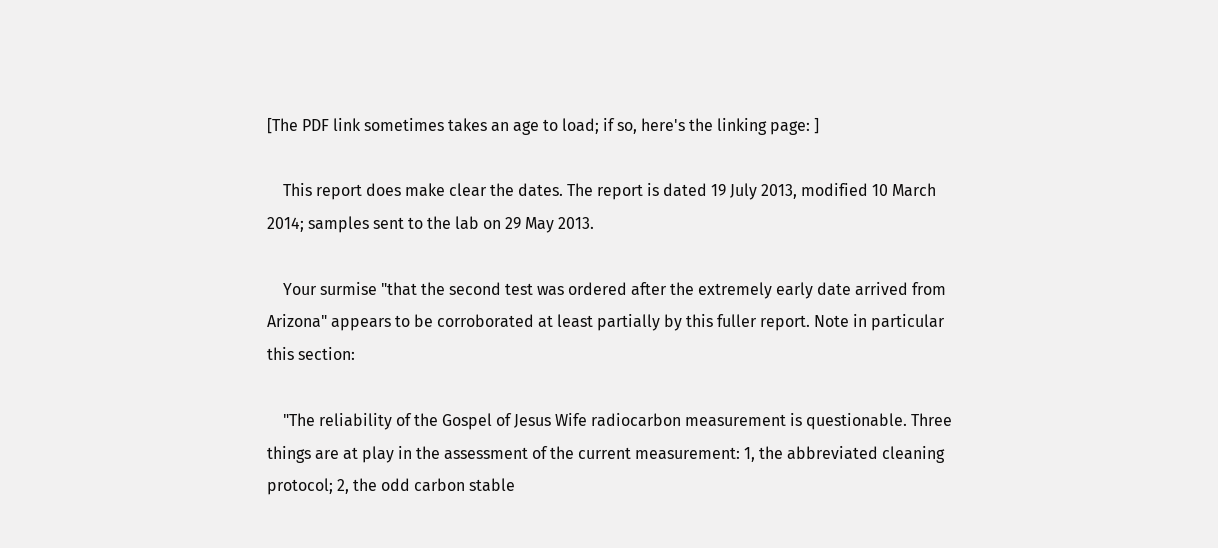[The PDF link sometimes takes an age to load; if so, here's the linking page: ]

    This report does make clear the dates. The report is dated 19 July 2013, modified 10 March 2014; samples sent to the lab on 29 May 2013.

    Your surmise "that the second test was ordered after the extremely early date arrived from Arizona" appears to be corroborated at least partially by this fuller report. Note in particular this section:

    "The reliability of the Gospel of Jesus Wife radiocarbon measurement is questionable. Three things are at play in the assessment of the current measurement: 1, the abbreviated cleaning protocol; 2, the odd carbon stable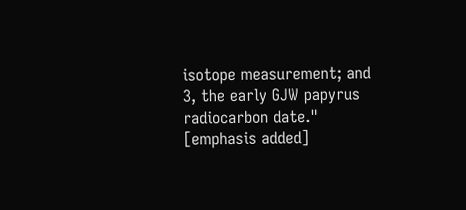isotope measurement; and 3, the early GJW papyrus radiocarbon date." [emphasis added]